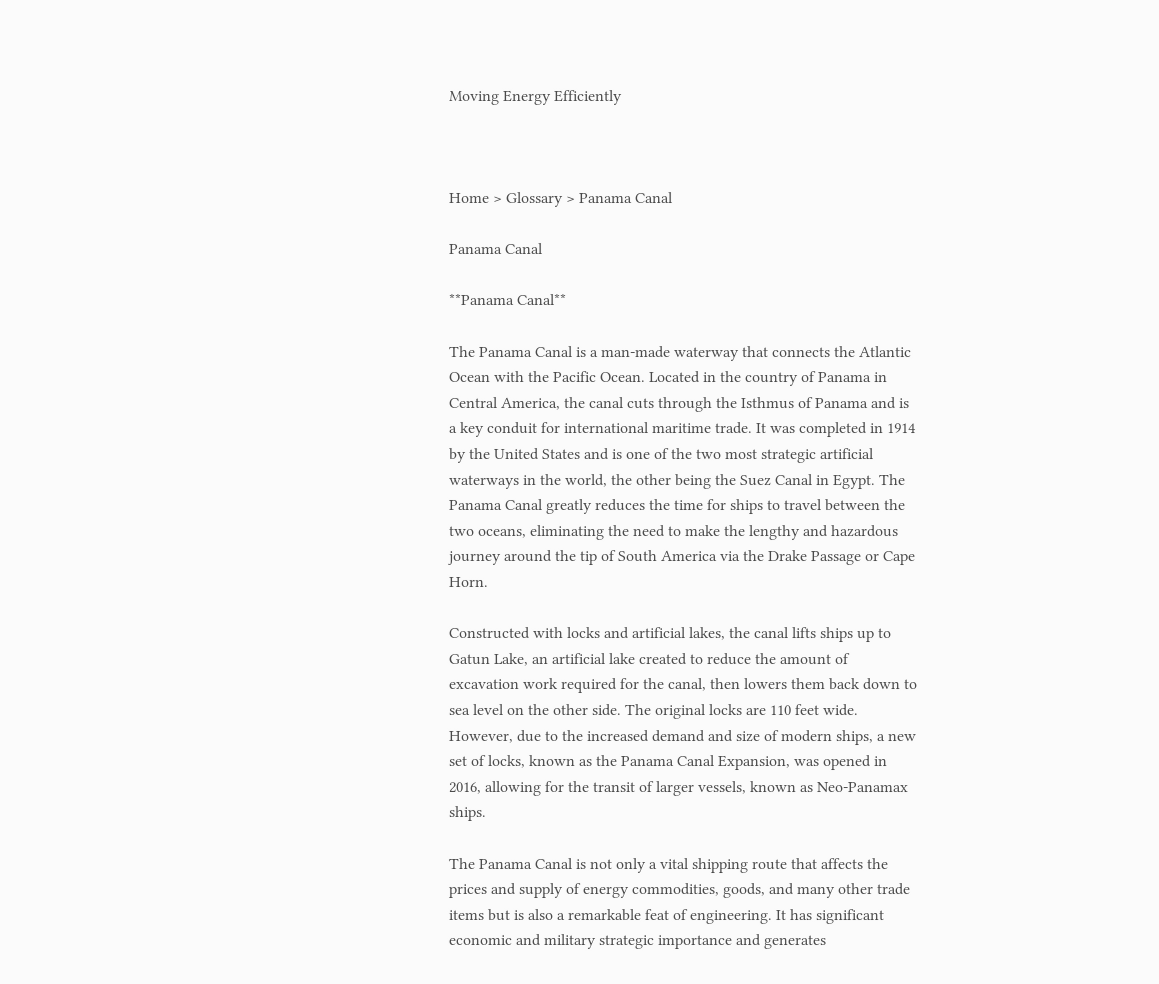Moving Energy Efficiently



Home > Glossary > Panama Canal

Panama Canal

**Panama Canal**

The Panama Canal is a man-made waterway that connects the Atlantic Ocean with the Pacific Ocean. Located in the country of Panama in Central America, the canal cuts through the Isthmus of Panama and is a key conduit for international maritime trade. It was completed in 1914 by the United States and is one of the two most strategic artificial waterways in the world, the other being the Suez Canal in Egypt. The Panama Canal greatly reduces the time for ships to travel between the two oceans, eliminating the need to make the lengthy and hazardous journey around the tip of South America via the Drake Passage or Cape Horn.

Constructed with locks and artificial lakes, the canal lifts ships up to Gatun Lake, an artificial lake created to reduce the amount of excavation work required for the canal, then lowers them back down to sea level on the other side. The original locks are 110 feet wide. However, due to the increased demand and size of modern ships, a new set of locks, known as the Panama Canal Expansion, was opened in 2016, allowing for the transit of larger vessels, known as Neo-Panamax ships.

The Panama Canal is not only a vital shipping route that affects the prices and supply of energy commodities, goods, and many other trade items but is also a remarkable feat of engineering. It has significant economic and military strategic importance and generates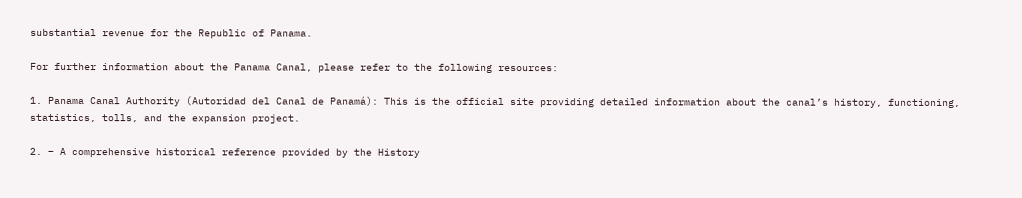substantial revenue for the Republic of Panama.

For further information about the Panama Canal, please refer to the following resources:

1. Panama Canal Authority (Autoridad del Canal de Panamá): This is the official site providing detailed information about the canal’s history, functioning, statistics, tolls, and the expansion project.

2. – A comprehensive historical reference provided by the History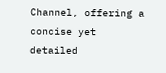Channel, offering a concise yet detailed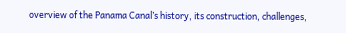overview of the Panama Canal’s history, its construction, challenges,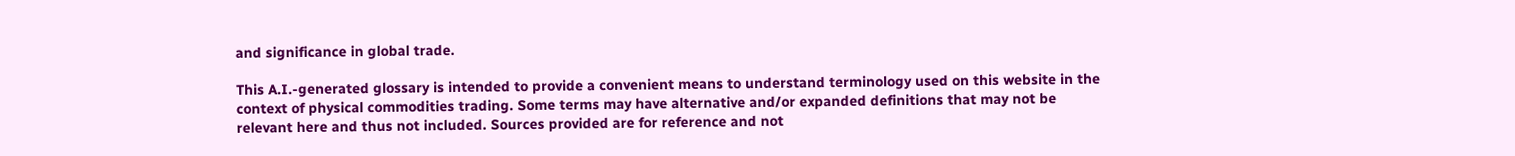and significance in global trade.

This A.I.-generated glossary is intended to provide a convenient means to understand terminology used on this website in the context of physical commodities trading. Some terms may have alternative and/or expanded definitions that may not be relevant here and thus not included. Sources provided are for reference and not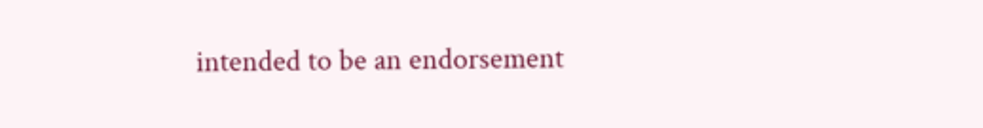intended to be an endorsement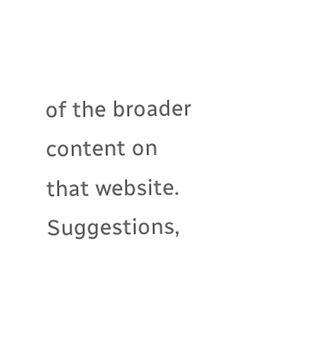of the broader content on that website. Suggestions,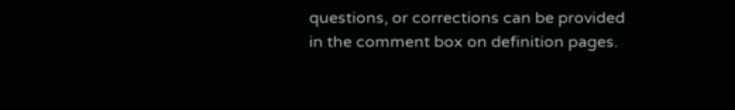questions, or corrections can be provided in the comment box on definition pages.